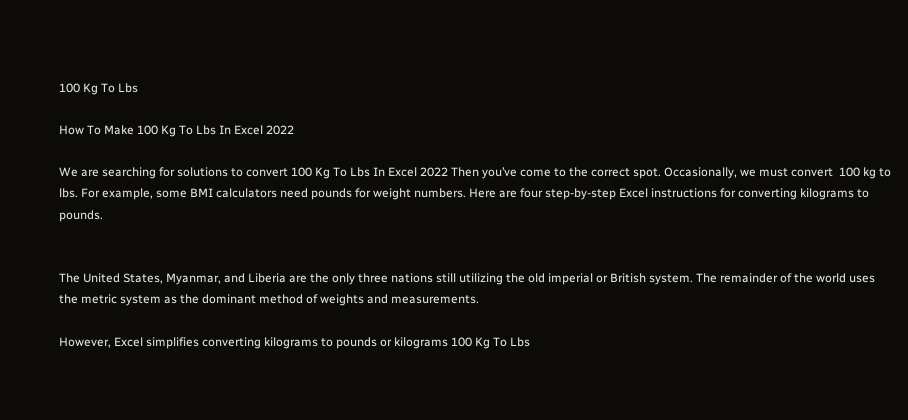100 Kg To Lbs

How To Make 100 Kg To Lbs In Excel 2022

We are searching for solutions to convert 100 Kg To Lbs In Excel 2022 Then you’ve come to the correct spot. Occasionally, we must convert  100 kg to lbs. For example, some BMI calculators need pounds for weight numbers. Here are four step-by-step Excel instructions for converting kilograms to pounds.


The United States, Myanmar, and Liberia are the only three nations still utilizing the old imperial or British system. The remainder of the world uses the metric system as the dominant method of weights and measurements.

However, Excel simplifies converting kilograms to pounds or kilograms 100 Kg To Lbs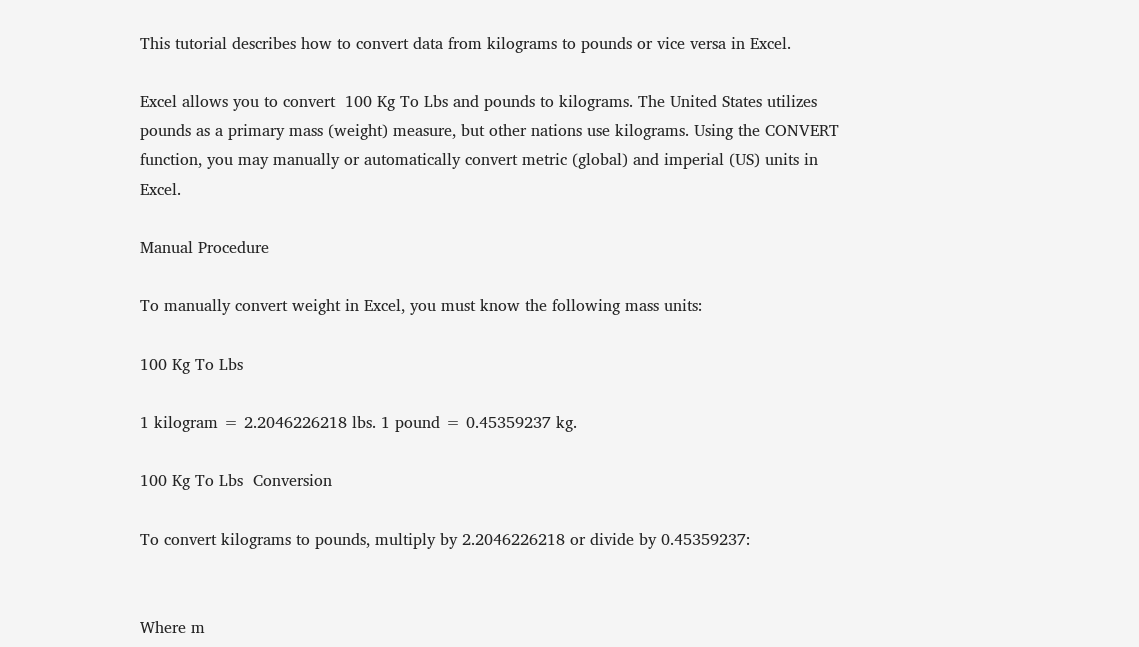This tutorial describes how to convert data from kilograms to pounds or vice versa in Excel.

Excel allows you to convert  100 Kg To Lbs and pounds to kilograms. The United States utilizes pounds as a primary mass (weight) measure, but other nations use kilograms. Using the CONVERT function, you may manually or automatically convert metric (global) and imperial (US) units in Excel.

Manual Procedure

To manually convert weight in Excel, you must know the following mass units:

100 Kg To Lbs

1 kilogram = 2.2046226218 lbs. 1 pound = 0.45359237 kg.

100 Kg To Lbs  Conversion

To convert kilograms to pounds, multiply by 2.2046226218 or divide by 0.45359237:


Where m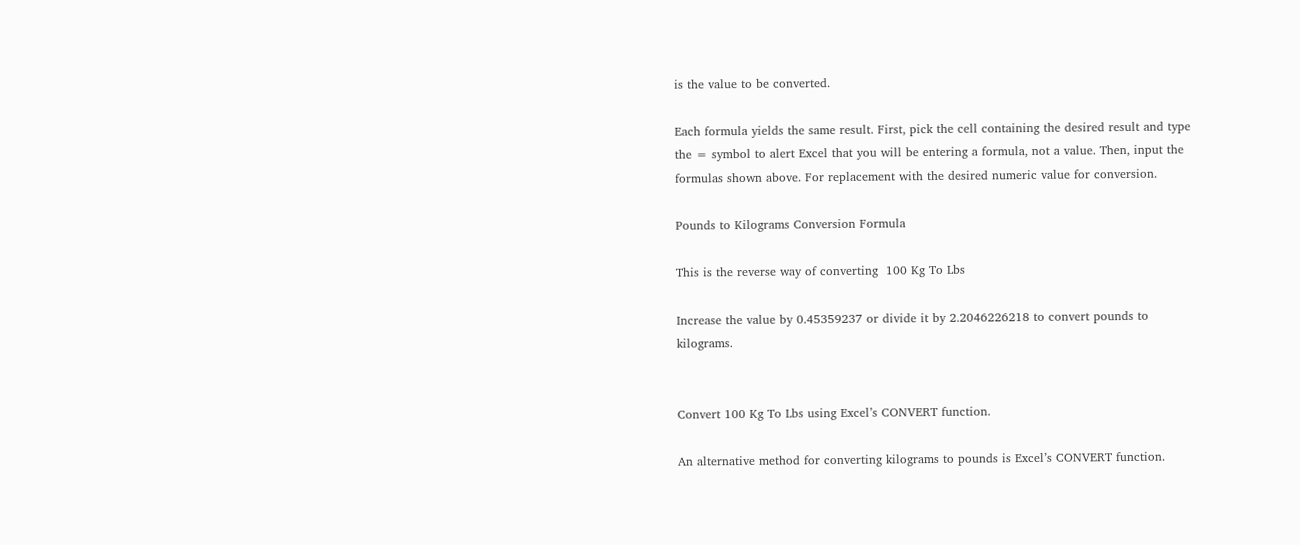is the value to be converted.

Each formula yields the same result. First, pick the cell containing the desired result and type the = symbol to alert Excel that you will be entering a formula, not a value. Then, input the formulas shown above. For replacement with the desired numeric value for conversion.

Pounds to Kilograms Conversion Formula

This is the reverse way of converting  100 Kg To Lbs

Increase the value by 0.45359237 or divide it by 2.2046226218 to convert pounds to kilograms.


Convert 100 Kg To Lbs using Excel’s CONVERT function.

An alternative method for converting kilograms to pounds is Excel’s CONVERT function.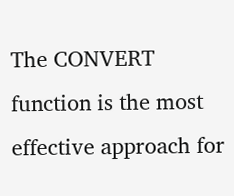The CONVERT function is the most effective approach for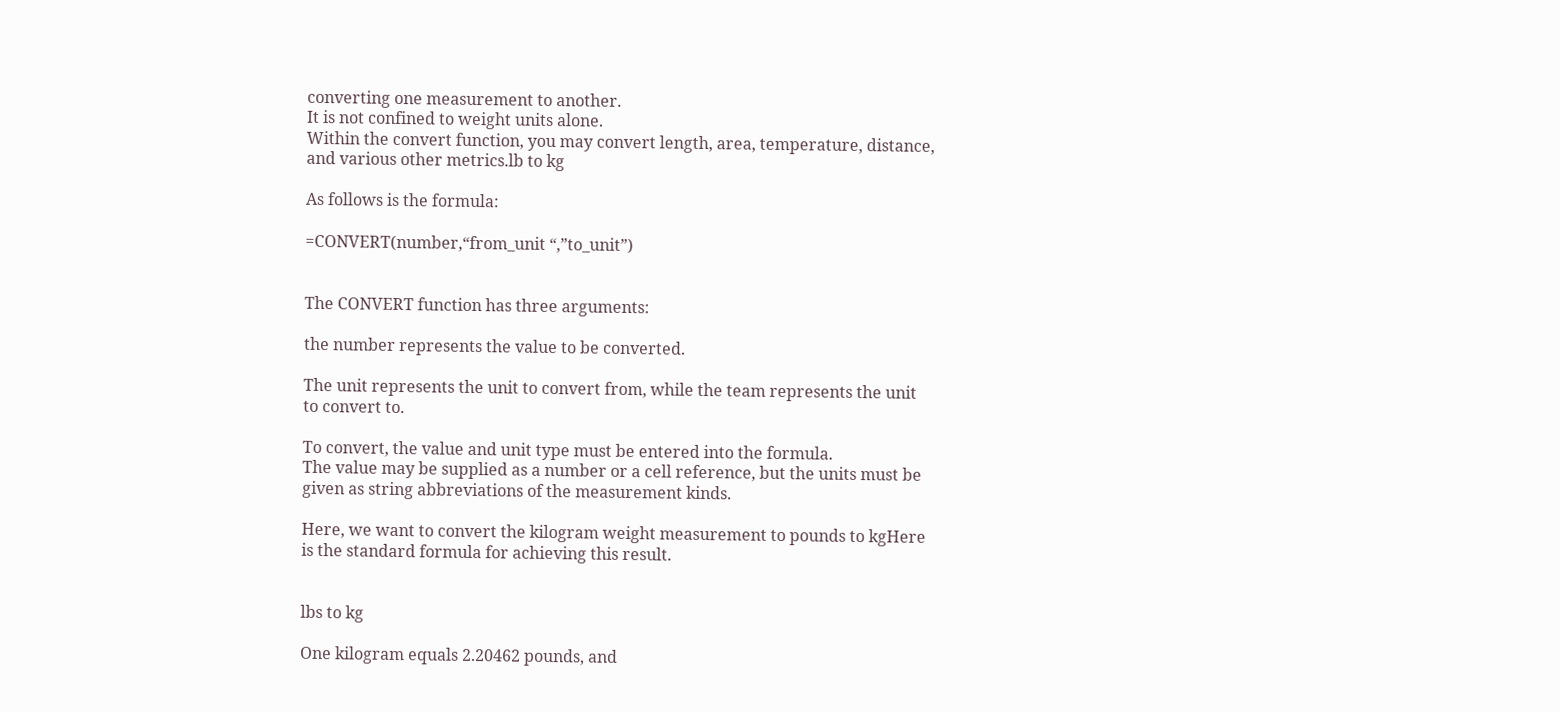converting one measurement to another.
It is not confined to weight units alone.
Within the convert function, you may convert length, area, temperature, distance, and various other metrics.lb to kg

As follows is the formula:

=CONVERT(number,“from_unit “,”to_unit”)


The CONVERT function has three arguments:

the number represents the value to be converted.

The unit represents the unit to convert from, while the team represents the unit to convert to.

To convert, the value and unit type must be entered into the formula.
The value may be supplied as a number or a cell reference, but the units must be given as string abbreviations of the measurement kinds.

Here, we want to convert the kilogram weight measurement to pounds to kgHere is the standard formula for achieving this result.


lbs to kg

One kilogram equals 2.20462 pounds, and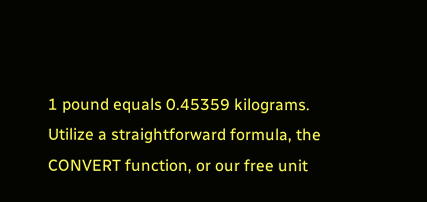1 pound equals 0.45359 kilograms.
Utilize a straightforward formula, the CONVERT function, or our free unit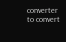converter to convert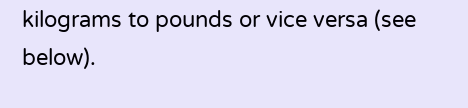kilograms to pounds or vice versa (see below).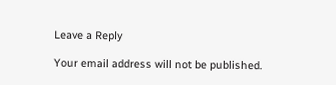Leave a Reply

Your email address will not be published.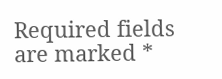Required fields are marked *